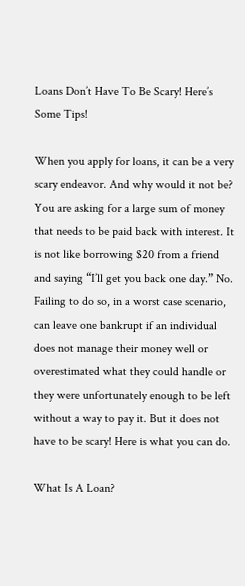Loans Don’t Have To Be Scary! Here’s Some Tips!

When you apply for loans, it can be a very scary endeavor. And why would it not be? You are asking for a large sum of money that needs to be paid back with interest. It is not like borrowing $20 from a friend and saying “I’ll get you back one day.” No. Failing to do so, in a worst case scenario, can leave one bankrupt if an individual does not manage their money well or overestimated what they could handle or they were unfortunately enough to be left without a way to pay it. But it does not have to be scary! Here is what you can do.

What Is A Loan?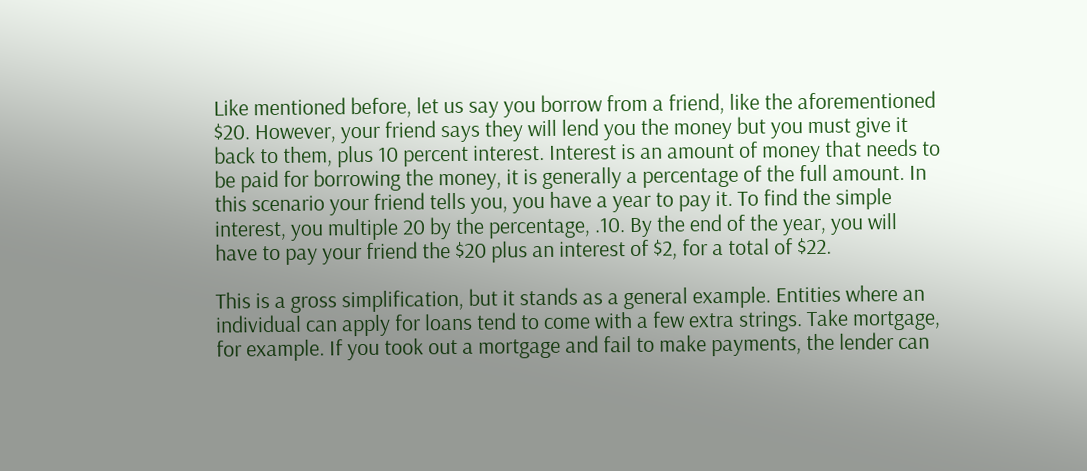Like mentioned before, let us say you borrow from a friend, like the aforementioned $20. However, your friend says they will lend you the money but you must give it back to them, plus 10 percent interest. Interest is an amount of money that needs to be paid for borrowing the money, it is generally a percentage of the full amount. In this scenario your friend tells you, you have a year to pay it. To find the simple interest, you multiple 20 by the percentage, .10. By the end of the year, you will have to pay your friend the $20 plus an interest of $2, for a total of $22.

This is a gross simplification, but it stands as a general example. Entities where an individual can apply for loans tend to come with a few extra strings. Take mortgage, for example. If you took out a mortgage and fail to make payments, the lender can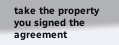take the property you signed the agreement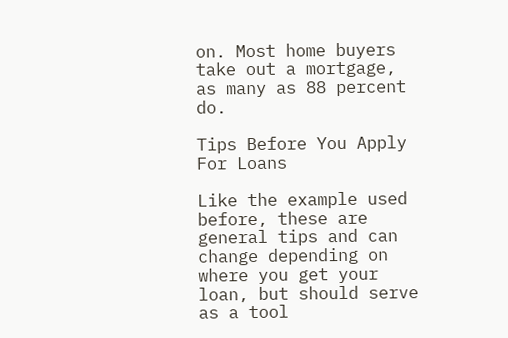on. Most home buyers take out a mortgage, as many as 88 percent do.

Tips Before You Apply For Loans

Like the example used before, these are general tips and can change depending on where you get your loan, but should serve as a tool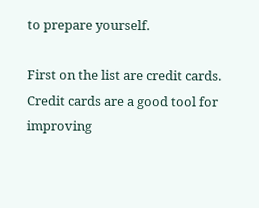to prepare yourself.

First on the list are credit cards. Credit cards are a good tool for improving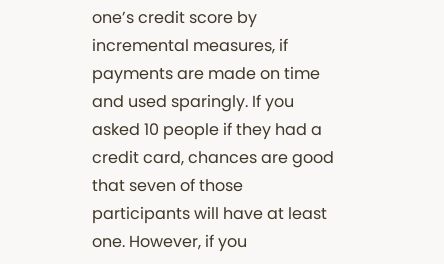one’s credit score by incremental measures, if payments are made on time and used sparingly. If you asked 10 people if they had a credit card, chances are good that seven of those participants will have at least one. However, if you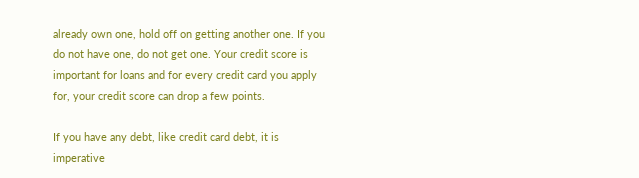already own one, hold off on getting another one. If you do not have one, do not get one. Your credit score is important for loans and for every credit card you apply for, your credit score can drop a few points.

If you have any debt, like credit card debt, it is imperative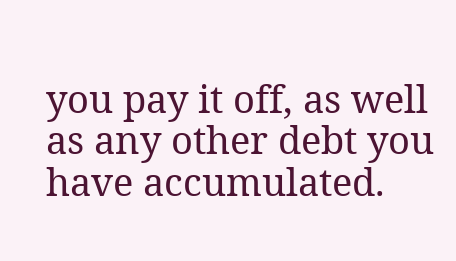you pay it off, as well as any other debt you have accumulated.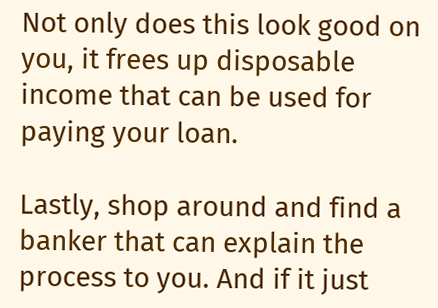Not only does this look good on you, it frees up disposable income that can be used for paying your loan.

Lastly, shop around and find a banker that can explain the process to you. And if it just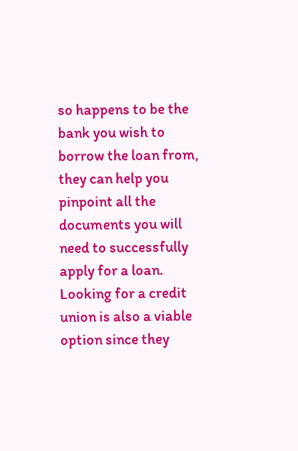so happens to be the bank you wish to borrow the loan from, they can help you pinpoint all the documents you will need to successfully apply for a loan. Looking for a credit union is also a viable option since they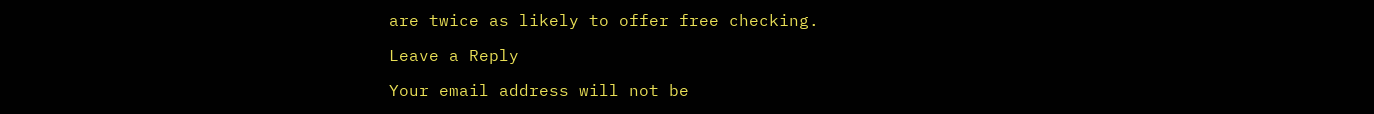are twice as likely to offer free checking.

Leave a Reply

Your email address will not be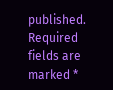published. Required fields are marked *